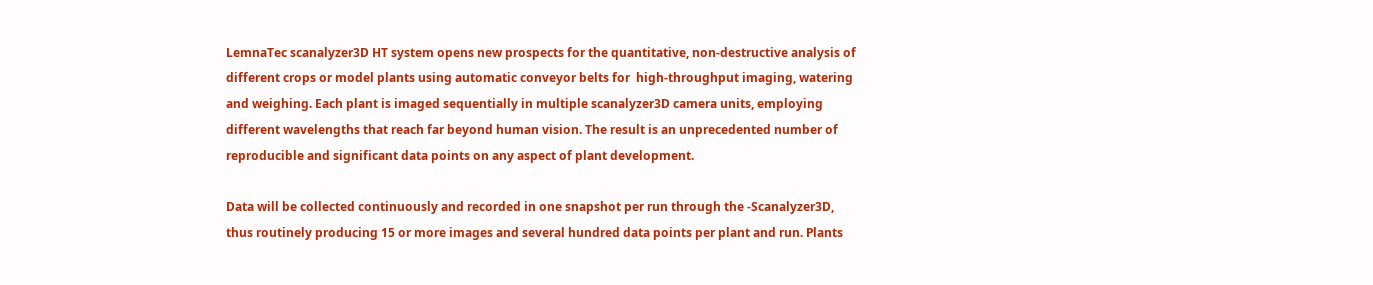LemnaTec scanalyzer3D HT system opens new prospects for the quantitative, non-destructive analysis of different crops or model plants using automatic conveyor belts for  high-throughput imaging, watering and weighing. Each plant is imaged sequentially in multiple scanalyzer3D camera units, employing different wavelengths that reach far beyond human vision. The result is an unprecedented number of reproducible and significant data points on any aspect of plant development.

Data will be collected continuously and recorded in one snapshot per run through the -Scanalyzer3D, thus routinely producing 15 or more images and several hundred data points per plant and run. Plants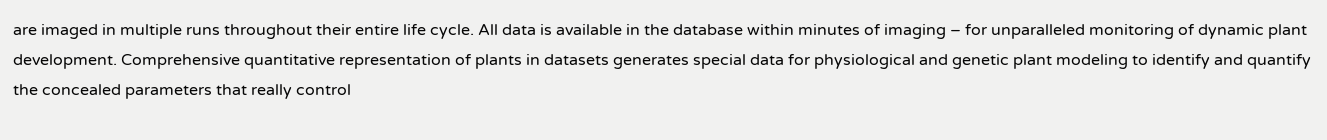are imaged in multiple runs throughout their entire life cycle. All data is available in the database within minutes of imaging – for unparalleled monitoring of dynamic plant development. Comprehensive quantitative representation of plants in datasets generates special data for physiological and genetic plant modeling to identify and quantify the concealed parameters that really control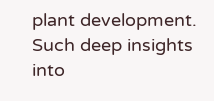plant development. Such deep insights into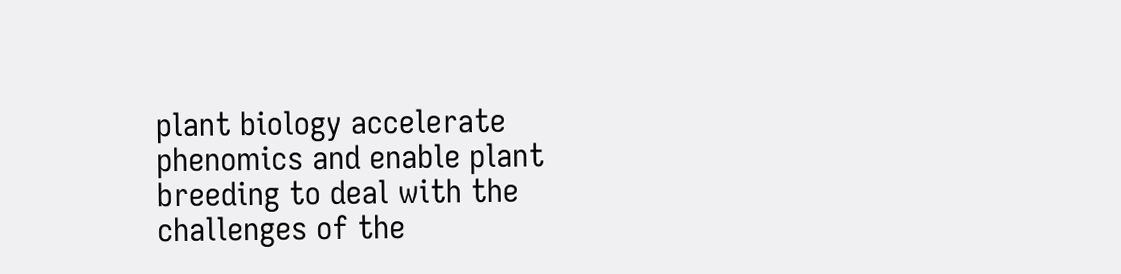plant biology accelerate phenomics and enable plant breeding to deal with the challenges of the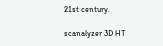21st century.

scanalyzer 3D HT